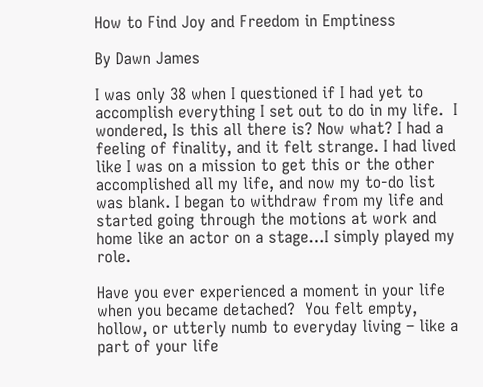How to Find Joy and Freedom in Emptiness

By Dawn James

I was only 38 when I questioned if I had yet to accomplish everything I set out to do in my life.  I wondered, Is this all there is? Now what? I had a feeling of finality, and it felt strange. I had lived like I was on a mission to get this or the other accomplished all my life, and now my to-do list was blank. I began to withdraw from my life and started going through the motions at work and home like an actor on a stage…I simply played my role.

Have you ever experienced a moment in your life when you became detached?  You felt empty, hollow, or utterly numb to everyday living – like a part of your life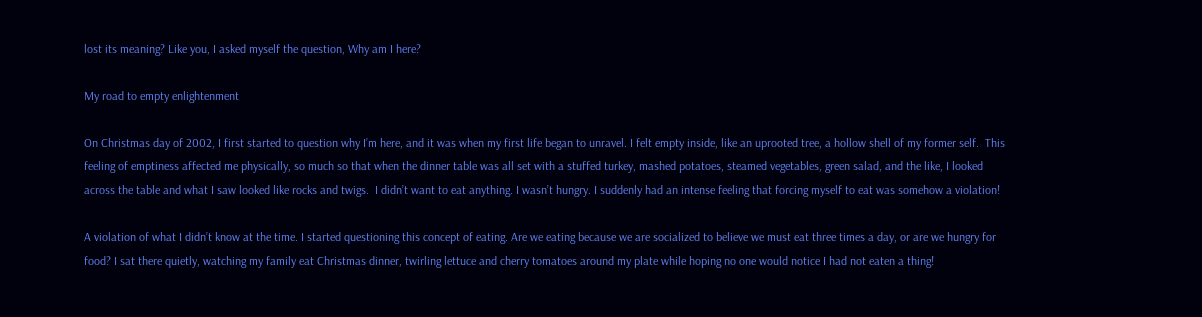lost its meaning? Like you, I asked myself the question, Why am I here?

My road to empty enlightenment

On Christmas day of 2002, I first started to question why I’m here, and it was when my first life began to unravel. I felt empty inside, like an uprooted tree, a hollow shell of my former self.  This feeling of emptiness affected me physically, so much so that when the dinner table was all set with a stuffed turkey, mashed potatoes, steamed vegetables, green salad, and the like, I looked across the table and what I saw looked like rocks and twigs.  I didn’t want to eat anything. I wasn’t hungry. I suddenly had an intense feeling that forcing myself to eat was somehow a violation!

A violation of what I didn’t know at the time. I started questioning this concept of eating. Are we eating because we are socialized to believe we must eat three times a day, or are we hungry for food? I sat there quietly, watching my family eat Christmas dinner, twirling lettuce and cherry tomatoes around my plate while hoping no one would notice I had not eaten a thing!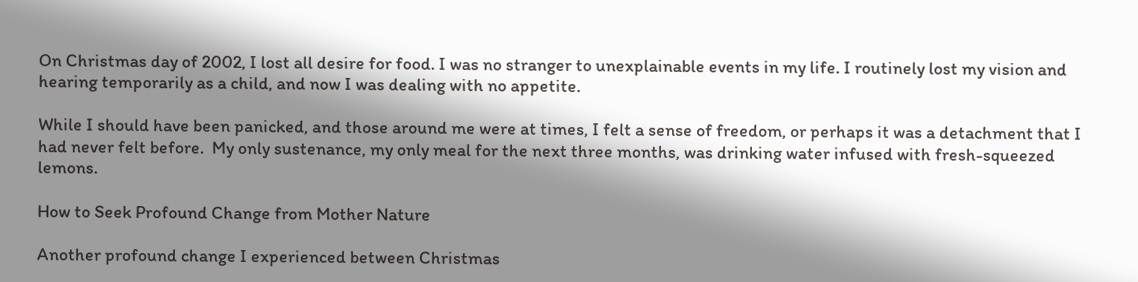On Christmas day of 2002, I lost all desire for food. I was no stranger to unexplainable events in my life. I routinely lost my vision and hearing temporarily as a child, and now I was dealing with no appetite.

While I should have been panicked, and those around me were at times, I felt a sense of freedom, or perhaps it was a detachment that I had never felt before.  My only sustenance, my only meal for the next three months, was drinking water infused with fresh-squeezed lemons.

How to Seek Profound Change from Mother Nature

Another profound change I experienced between Christmas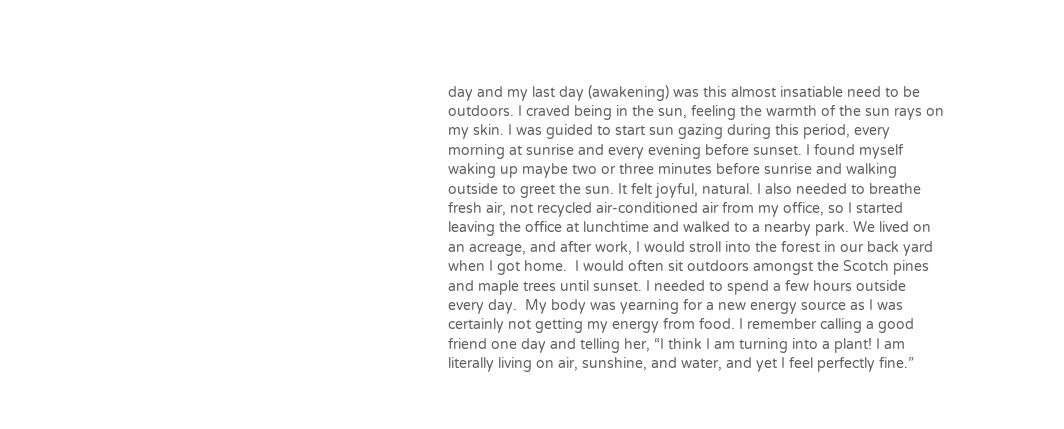day and my last day (awakening) was this almost insatiable need to be outdoors. I craved being in the sun, feeling the warmth of the sun rays on my skin. I was guided to start sun gazing during this period, every morning at sunrise and every evening before sunset. I found myself waking up maybe two or three minutes before sunrise and walking outside to greet the sun. It felt joyful, natural. I also needed to breathe fresh air, not recycled air-conditioned air from my office, so I started leaving the office at lunchtime and walked to a nearby park. We lived on an acreage, and after work, I would stroll into the forest in our back yard when I got home.  I would often sit outdoors amongst the Scotch pines and maple trees until sunset. I needed to spend a few hours outside every day.  My body was yearning for a new energy source as I was certainly not getting my energy from food. I remember calling a good friend one day and telling her, “I think I am turning into a plant! I am literally living on air, sunshine, and water, and yet I feel perfectly fine.”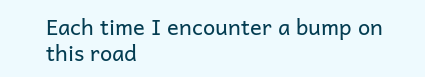Each time I encounter a bump on this road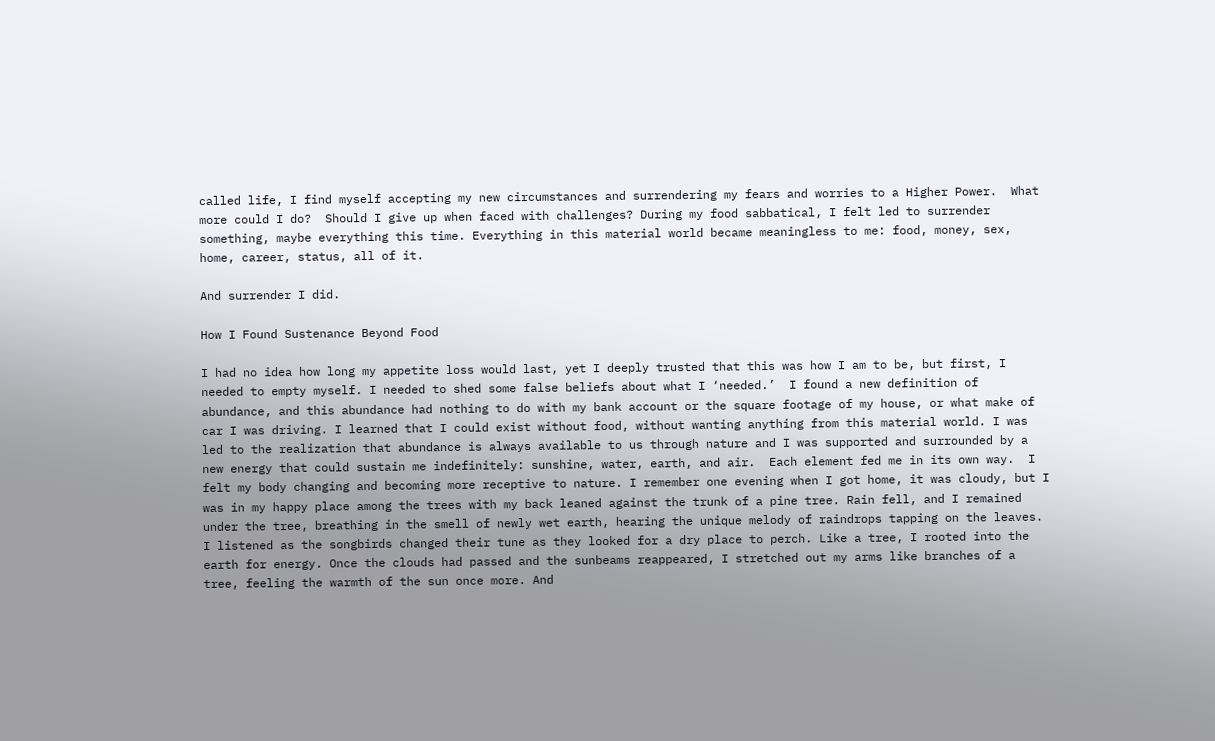called life, I find myself accepting my new circumstances and surrendering my fears and worries to a Higher Power.  What more could I do?  Should I give up when faced with challenges? During my food sabbatical, I felt led to surrender something, maybe everything this time. Everything in this material world became meaningless to me: food, money, sex, home, career, status, all of it.

And surrender I did.

How I Found Sustenance Beyond Food

I had no idea how long my appetite loss would last, yet I deeply trusted that this was how I am to be, but first, I needed to empty myself. I needed to shed some false beliefs about what I ‘needed.’  I found a new definition of abundance, and this abundance had nothing to do with my bank account or the square footage of my house, or what make of car I was driving. I learned that I could exist without food, without wanting anything from this material world. I was led to the realization that abundance is always available to us through nature and I was supported and surrounded by a new energy that could sustain me indefinitely: sunshine, water, earth, and air.  Each element fed me in its own way.  I felt my body changing and becoming more receptive to nature. I remember one evening when I got home, it was cloudy, but I was in my happy place among the trees with my back leaned against the trunk of a pine tree. Rain fell, and I remained under the tree, breathing in the smell of newly wet earth, hearing the unique melody of raindrops tapping on the leaves. I listened as the songbirds changed their tune as they looked for a dry place to perch. Like a tree, I rooted into the earth for energy. Once the clouds had passed and the sunbeams reappeared, I stretched out my arms like branches of a tree, feeling the warmth of the sun once more. And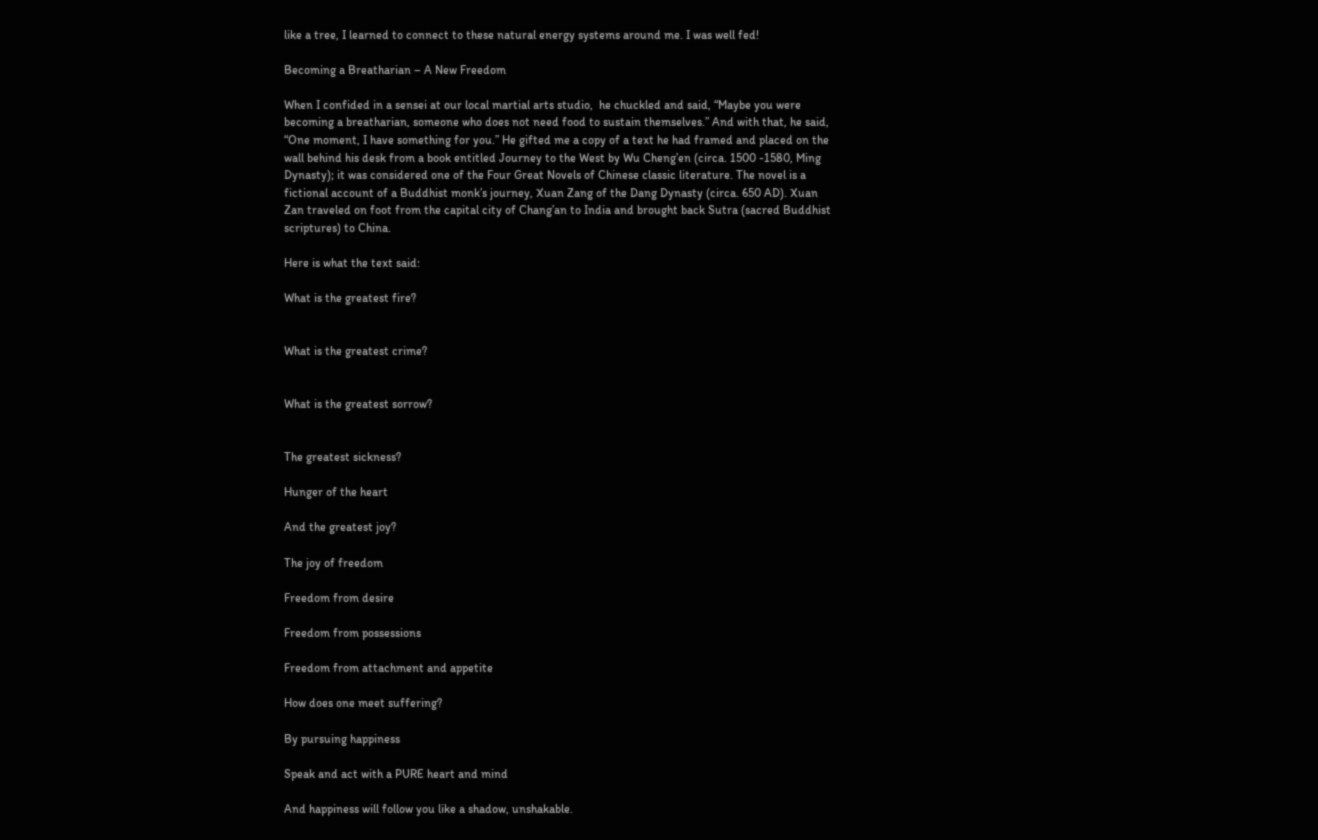like a tree, I learned to connect to these natural energy systems around me. I was well fed!

Becoming a Breatharian – A New Freedom

When I confided in a sensei at our local martial arts studio,  he chuckled and said, “Maybe you were becoming a breatharian, someone who does not need food to sustain themselves.” And with that, he said, “One moment, I have something for you.” He gifted me a copy of a text he had framed and placed on the wall behind his desk from a book entitled Journey to the West by Wu Cheng’en (circa. 1500 -1580, Ming Dynasty); it was considered one of the Four Great Novels of Chinese classic literature. The novel is a fictional account of a Buddhist monk’s journey, Xuan Zang of the Dang Dynasty (circa. 650 AD). Xuan Zan traveled on foot from the capital city of Chang’an to India and brought back Sutra (sacred Buddhist scriptures) to China.

Here is what the text said:

What is the greatest fire?


What is the greatest crime?


What is the greatest sorrow?


The greatest sickness?

Hunger of the heart

And the greatest joy?

The joy of freedom

Freedom from desire

Freedom from possessions

Freedom from attachment and appetite

How does one meet suffering?

By pursuing happiness

Speak and act with a PURE heart and mind

And happiness will follow you like a shadow, unshakable.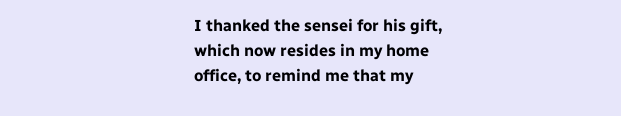I thanked the sensei for his gift, which now resides in my home office, to remind me that my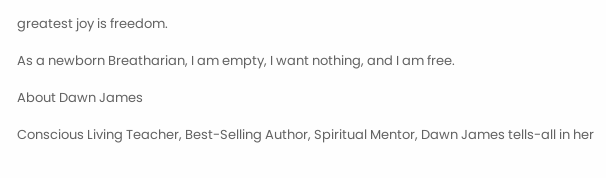greatest joy is freedom.

As a newborn Breatharian, I am empty, I want nothing, and I am free.

About Dawn James

Conscious Living Teacher, Best-Selling Author, Spiritual Mentor, Dawn James tells-all in her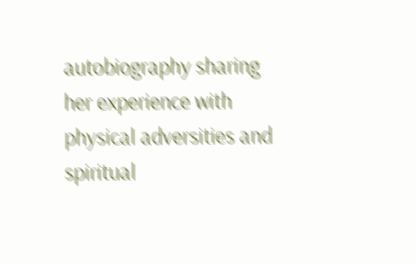autobiography sharing her experience with physical adversities and spiritual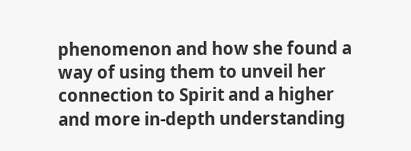phenomenon and how she found a way of using them to unveil her connection to Spirit and a higher and more in-depth understanding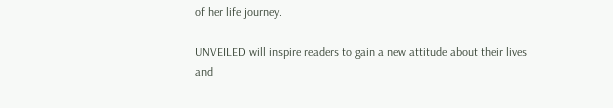of her life journey.

UNVEILED will inspire readers to gain a new attitude about their lives and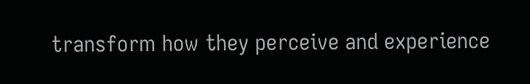transform how they perceive and experience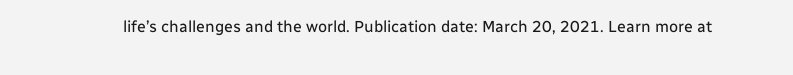life’s challenges and the world. Publication date: March 20, 2021. Learn more at